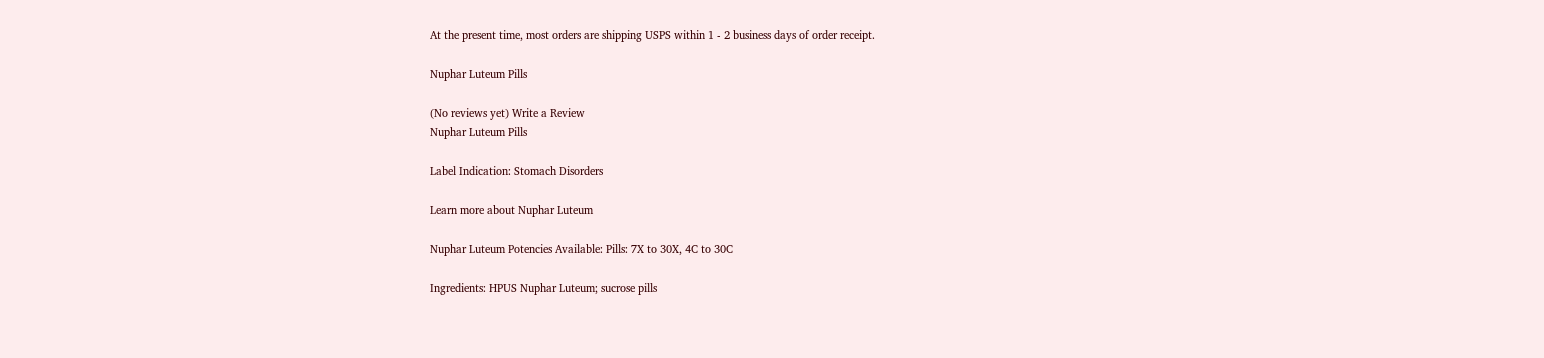At the present time, most orders are shipping USPS within 1 - 2 business days of order receipt.

Nuphar Luteum Pills

(No reviews yet) Write a Review
Nuphar Luteum Pills

Label Indication: Stomach Disorders

Learn more about Nuphar Luteum

Nuphar Luteum Potencies Available: Pills: 7X to 30X, 4C to 30C

Ingredients: HPUS Nuphar Luteum; sucrose pills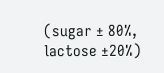(sugar ± 80%, lactose ±20%)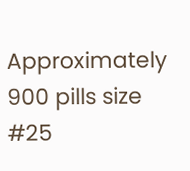Approximately 900 pills size #25